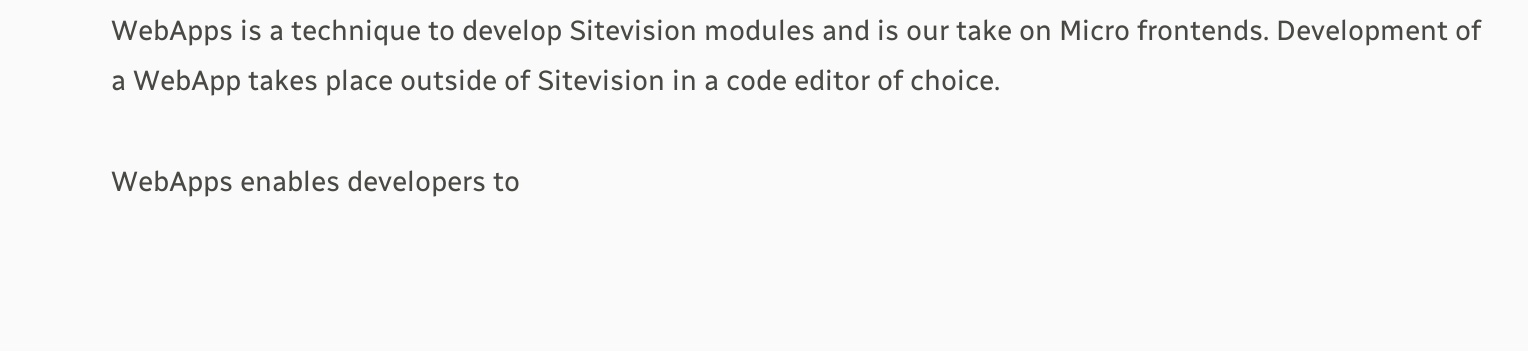WebApps is a technique to develop Sitevision modules and is our take on Micro frontends. Development of a WebApp takes place outside of Sitevision in a code editor of choice.

WebApps enables developers to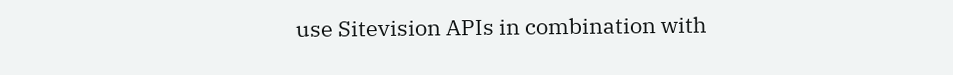use Sitevision APIs in combination with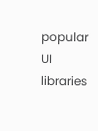popular UI libraries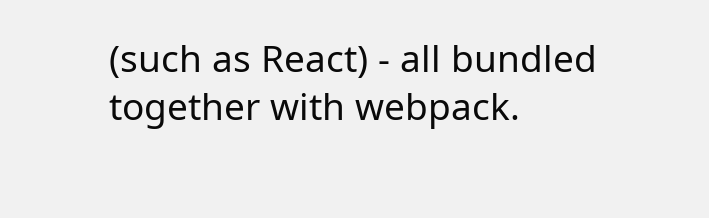(such as React) - all bundled together with webpack.